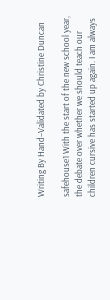Writing By Hand–Validated by Christine Duncan

safehouse1 With the start of the new school year, the debate over whether we should teach our children cursive has started up again. I am always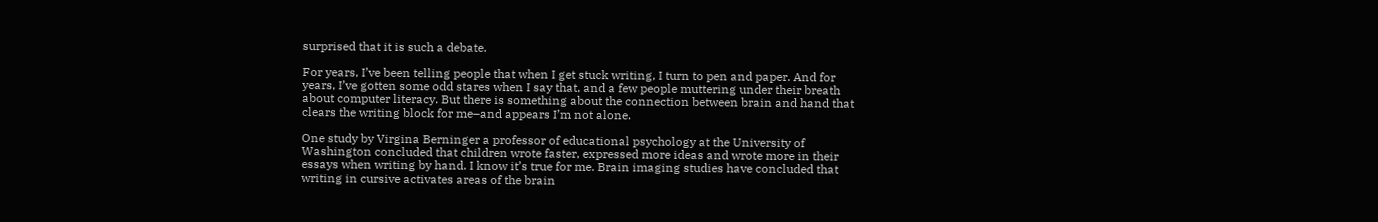surprised that it is such a debate.

For years, I’ve been telling people that when I get stuck writing, I turn to pen and paper. And for years, I’ve gotten some odd stares when I say that, and a few people muttering under their breath about computer literacy. But there is something about the connection between brain and hand that clears the writing block for me–and appears I’m not alone.

One study by Virgina Berninger a professor of educational psychology at the University of Washington concluded that children wrote faster, expressed more ideas and wrote more in their essays when writing by hand. I know it’s true for me. Brain imaging studies have concluded that writing in cursive activates areas of the brain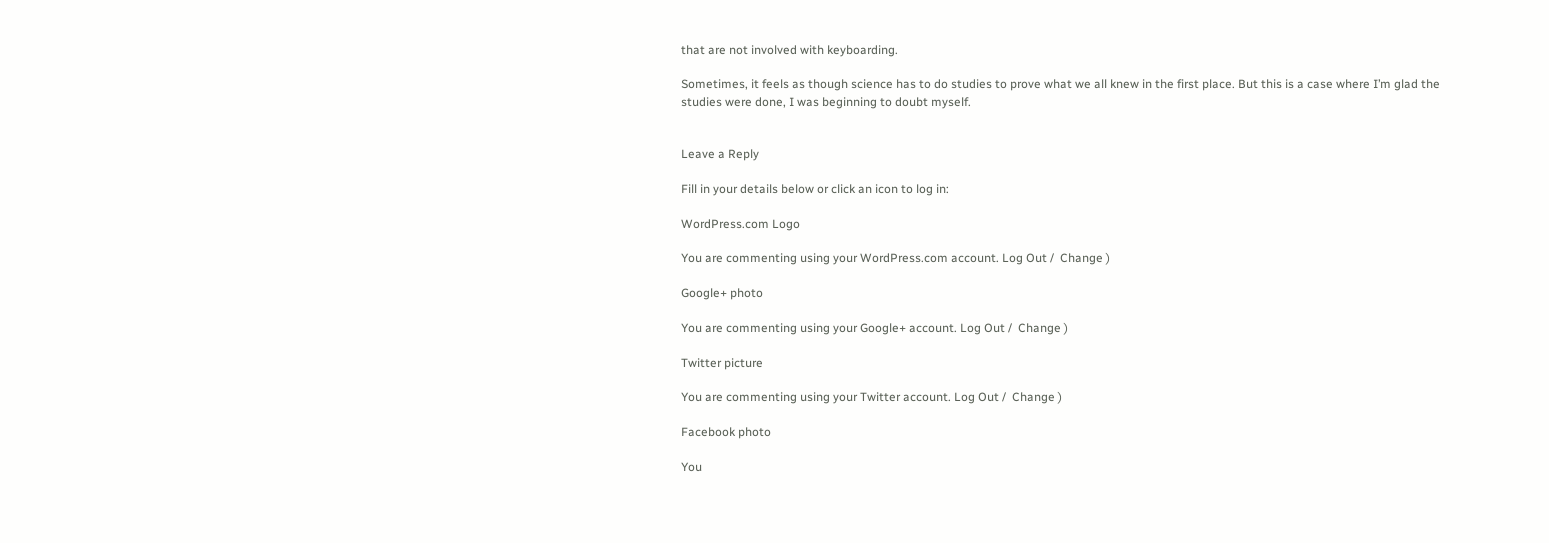that are not involved with keyboarding.

Sometimes, it feels as though science has to do studies to prove what we all knew in the first place. But this is a case where I’m glad the studies were done, I was beginning to doubt myself.


Leave a Reply

Fill in your details below or click an icon to log in:

WordPress.com Logo

You are commenting using your WordPress.com account. Log Out /  Change )

Google+ photo

You are commenting using your Google+ account. Log Out /  Change )

Twitter picture

You are commenting using your Twitter account. Log Out /  Change )

Facebook photo

You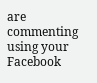are commenting using your Facebook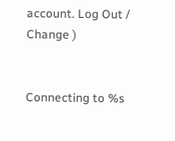account. Log Out /  Change )


Connecting to %s